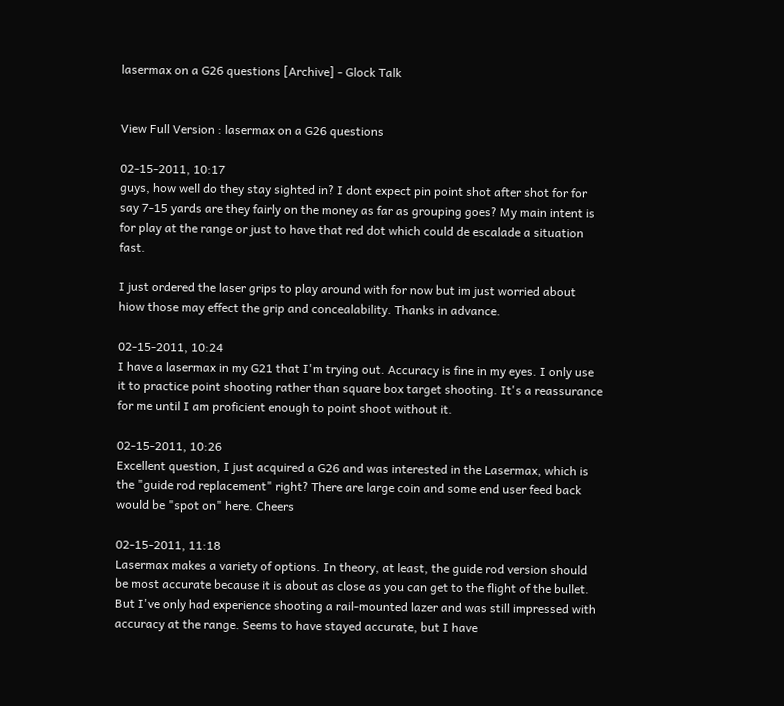lasermax on a G26 questions [Archive] - Glock Talk


View Full Version : lasermax on a G26 questions

02-15-2011, 10:17
guys, how well do they stay sighted in? I dont expect pin point shot after shot for for say 7-15 yards are they fairly on the money as far as grouping goes? My main intent is for play at the range or just to have that red dot which could de escalade a situation fast.

I just ordered the laser grips to play around with for now but im just worried about hiow those may effect the grip and concealability. Thanks in advance.

02-15-2011, 10:24
I have a lasermax in my G21 that I'm trying out. Accuracy is fine in my eyes. I only use it to practice point shooting rather than square box target shooting. It's a reassurance for me until I am proficient enough to point shoot without it.

02-15-2011, 10:26
Excellent question, I just acquired a G26 and was interested in the Lasermax, which is the "guide rod replacement" right? There are large coin and some end user feed back would be "spot on" here. Cheers

02-15-2011, 11:18
Lasermax makes a variety of options. In theory, at least, the guide rod version should be most accurate because it is about as close as you can get to the flight of the bullet. But I've only had experience shooting a rail-mounted lazer and was still impressed with accuracy at the range. Seems to have stayed accurate, but I have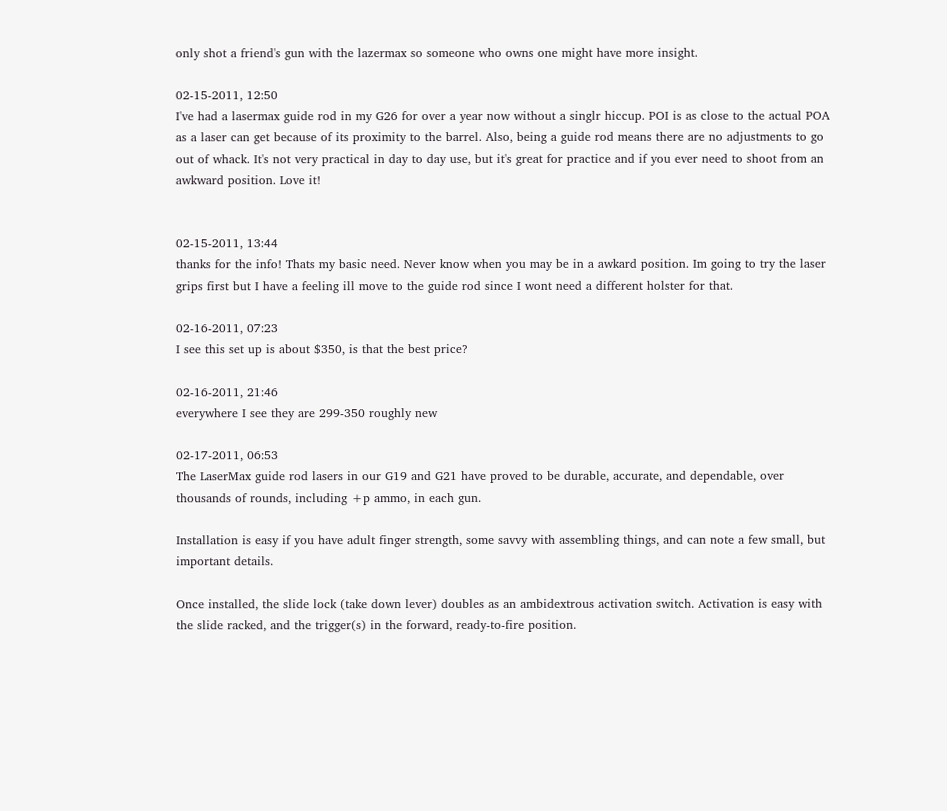only shot a friend's gun with the lazermax so someone who owns one might have more insight.

02-15-2011, 12:50
I've had a lasermax guide rod in my G26 for over a year now without a singlr hiccup. POI is as close to the actual POA as a laser can get because of its proximity to the barrel. Also, being a guide rod means there are no adjustments to go out of whack. It's not very practical in day to day use, but it's great for practice and if you ever need to shoot from an awkward position. Love it!


02-15-2011, 13:44
thanks for the info! Thats my basic need. Never know when you may be in a awkard position. Im going to try the laser grips first but I have a feeling ill move to the guide rod since I wont need a different holster for that.

02-16-2011, 07:23
I see this set up is about $350, is that the best price?

02-16-2011, 21:46
everywhere I see they are 299-350 roughly new

02-17-2011, 06:53
The LaserMax guide rod lasers in our G19 and G21 have proved to be durable, accurate, and dependable, over thousands of rounds, including +p ammo, in each gun.

Installation is easy if you have adult finger strength, some savvy with assembling things, and can note a few small, but important details.

Once installed, the slide lock (take down lever) doubles as an ambidextrous activation switch. Activation is easy with the slide racked, and the trigger(s) in the forward, ready-to-fire position.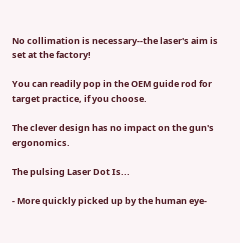No collimation is necessary--the laser's aim is set at the factory!

You can readily pop in the OEM guide rod for target practice, if you choose.

The clever design has no impact on the gun's ergonomics.

The pulsing Laser Dot Is...

- More quickly picked up by the human eye-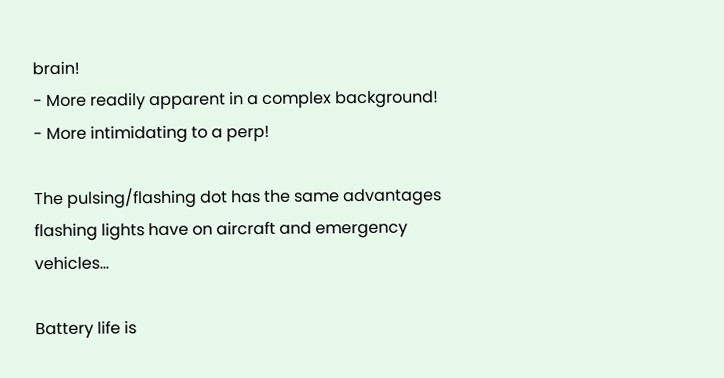brain!
- More readily apparent in a complex background!
- More intimidating to a perp!

The pulsing/flashing dot has the same advantages flashing lights have on aircraft and emergency vehicles...

Battery life is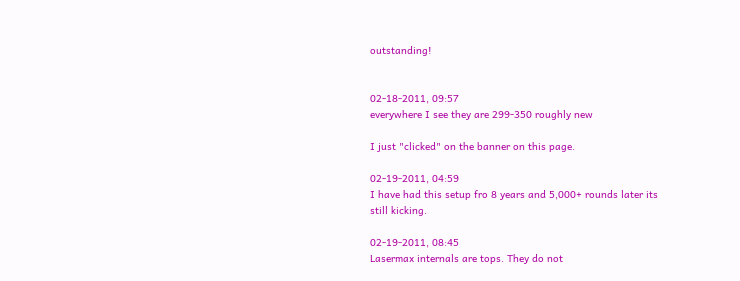outstanding!


02-18-2011, 09:57
everywhere I see they are 299-350 roughly new

I just "clicked" on the banner on this page.

02-19-2011, 04:59
I have had this setup fro 8 years and 5,000+ rounds later its still kicking.

02-19-2011, 08:45
Lasermax internals are tops. They do not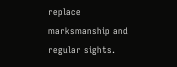replace marksmanship and regular sights.